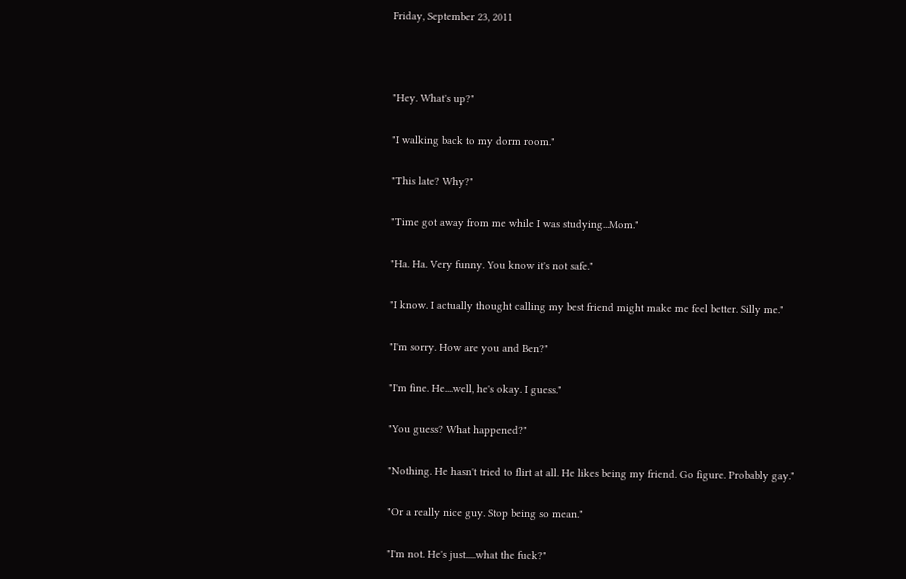Friday, September 23, 2011



"Hey. What's up?"

"I walking back to my dorm room."

"This late? Why?"

"Time got away from me while I was studying...Mom."

"Ha. Ha. Very funny. You know it's not safe."

"I know. I actually thought calling my best friend might make me feel better. Silly me."

"I'm sorry. How are you and Ben?"

"I'm fine. He....well, he's okay. I guess."

"You guess? What happened?"

"Nothing. He hasn't tried to flirt at all. He likes being my friend. Go figure. Probably gay."

"Or a really nice guy. Stop being so mean."

"I'm not. He's just.....what the fuck?"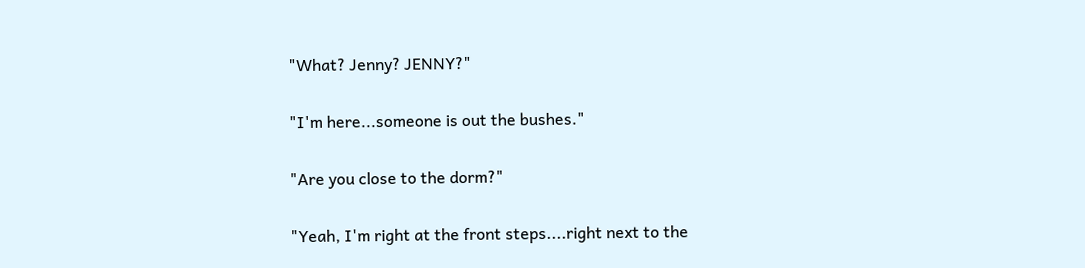"What? Jenny? JENNY?"

"I'm here...someone is out the bushes."

"Are you close to the dorm?"

"Yeah, I'm right at the front steps....right next to the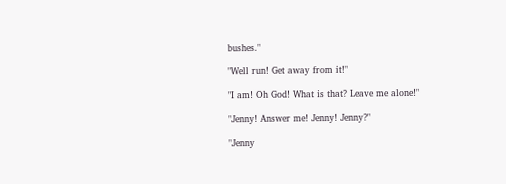bushes."

"Well run! Get away from it!"

"I am! Oh God! What is that? Leave me alone!"

"Jenny! Answer me! Jenny! Jenny?"

"Jenny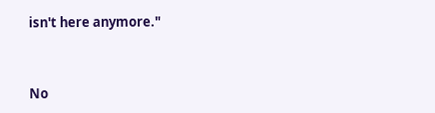isn't here anymore."


No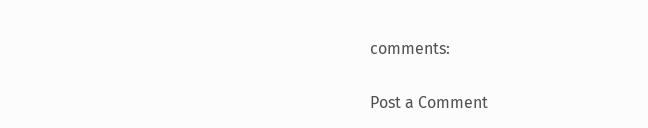comments:

Post a Comment